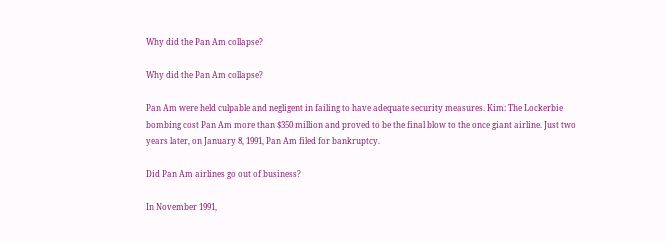Why did the Pan Am collapse?

Why did the Pan Am collapse?

Pan Am were held culpable and negligent in failing to have adequate security measures. Kim: The Lockerbie bombing cost Pan Am more than $350 million and proved to be the final blow to the once giant airline. Just two years later, on January 8, 1991, Pan Am filed for bankruptcy.

Did Pan Am airlines go out of business?

In November 1991,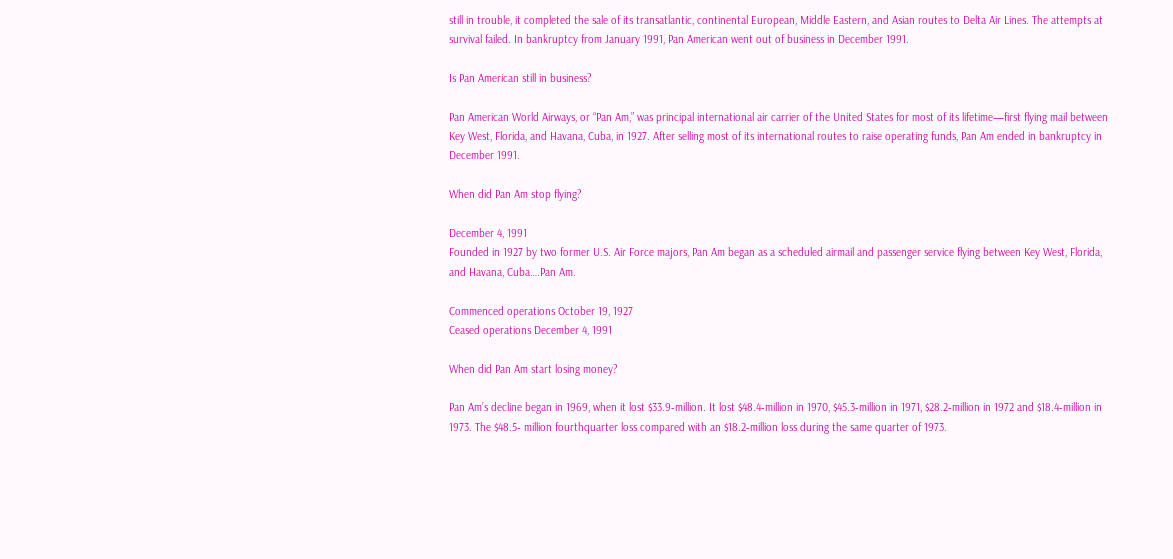still in trouble, it completed the sale of its transatlantic, continental European, Middle Eastern, and Asian routes to Delta Air Lines. The attempts at survival failed. In bankruptcy from January 1991, Pan American went out of business in December 1991.

Is Pan American still in business?

Pan American World Airways, or “Pan Am,” was principal international air carrier of the United States for most of its lifetime—first flying mail between Key West, Florida, and Havana, Cuba, in 1927. After selling most of its international routes to raise operating funds, Pan Am ended in bankruptcy in December 1991.

When did Pan Am stop flying?

December 4, 1991
Founded in 1927 by two former U.S. Air Force majors, Pan Am began as a scheduled airmail and passenger service flying between Key West, Florida, and Havana, Cuba….Pan Am.

Commenced operations October 19, 1927
Ceased operations December 4, 1991

When did Pan Am start losing money?

Pan Am’s decline began in 1969, when it lost $33.9‐million. It lost $48.4‐million in 1970, $45.3‐million in 1971, $28.2‐million in 1972 and $18.4‐million in 1973. The $48.5‐ million fourthquarter loss compared with an $18.2‐million loss during the same quarter of 1973.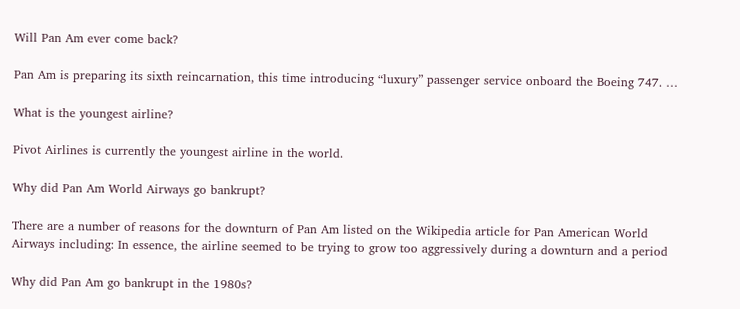Will Pan Am ever come back?

Pan Am is preparing its sixth reincarnation, this time introducing “luxury” passenger service onboard the Boeing 747. …

What is the youngest airline?

Pivot Airlines is currently the youngest airline in the world.

Why did Pan Am World Airways go bankrupt?

There are a number of reasons for the downturn of Pan Am listed on the Wikipedia article for Pan American World Airways including: In essence, the airline seemed to be trying to grow too aggressively during a downturn and a period

Why did Pan Am go bankrupt in the 1980s?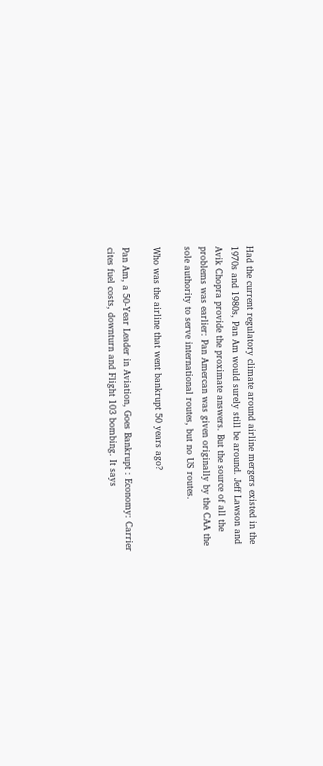Had the current regulatory climate around airline mergers existed in the 1970s and 1980s, Pan Am would surely still be around. Jeff Lawson and Avik Chopra provide the proximate answers. But the source of all the problems was earlier: Pan Amercan was given originally by the CAA the sole authority to serve international routes, but no US routes.

Who was the airline that went bankrupt 50 years ago?

Pan Am, a 50-Year Leader in Aviation, Goes Bankrupt : Economy: Carrier cites fuel costs, downturn and Flight 103 bombing. It says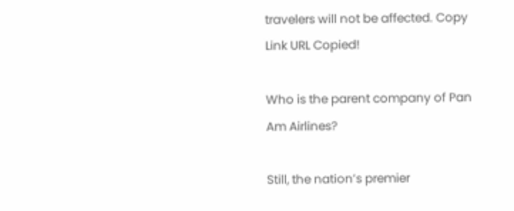travelers will not be affected. Copy Link URL Copied!

Who is the parent company of Pan Am Airlines?

Still, the nation’s premier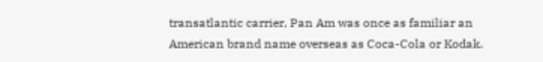transatlantic carrier, Pan Am was once as familiar an American brand name overseas as Coca-Cola or Kodak.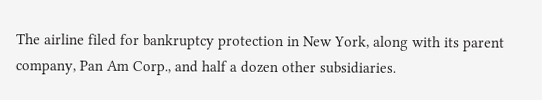The airline filed for bankruptcy protection in New York, along with its parent company, Pan Am Corp., and half a dozen other subsidiaries.